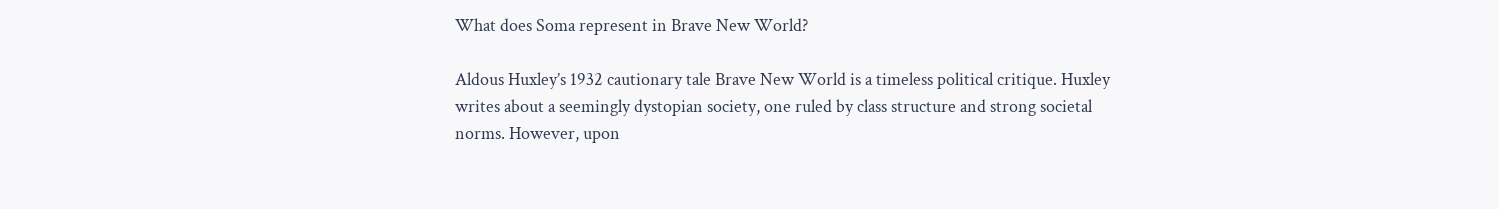What does Soma represent in Brave New World?

Aldous Huxley’s 1932 cautionary tale Brave New World is a timeless political critique. Huxley writes about a seemingly dystopian society, one ruled by class structure and strong societal norms. However, upon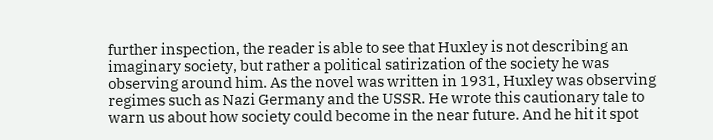further inspection, the reader is able to see that Huxley is not describing an imaginary society, but rather a political satirization of the society he was observing around him. As the novel was written in 1931, Huxley was observing regimes such as Nazi Germany and the USSR. He wrote this cautionary tale to warn us about how society could become in the near future. And he hit it spot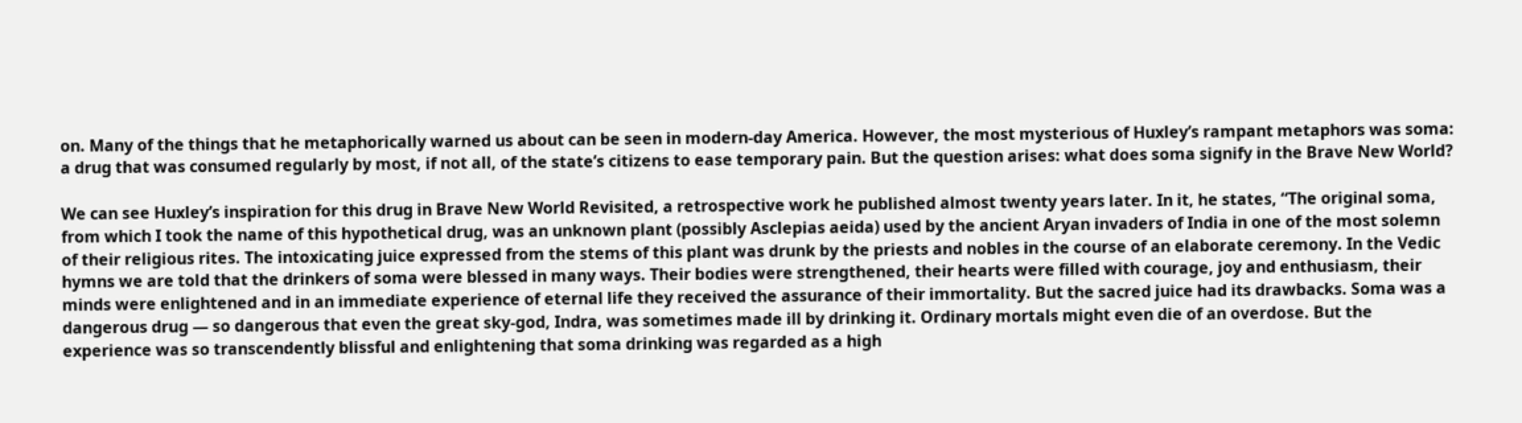on. Many of the things that he metaphorically warned us about can be seen in modern-day America. However, the most mysterious of Huxley’s rampant metaphors was soma: a drug that was consumed regularly by most, if not all, of the state’s citizens to ease temporary pain. But the question arises: what does soma signify in the Brave New World?

We can see Huxley’s inspiration for this drug in Brave New World Revisited, a retrospective work he published almost twenty years later. In it, he states, “The original soma, from which I took the name of this hypothetical drug, was an unknown plant (possibly Asclepias aeida) used by the ancient Aryan invaders of India in one of the most solemn of their religious rites. The intoxicating juice expressed from the stems of this plant was drunk by the priests and nobles in the course of an elaborate ceremony. In the Vedic hymns we are told that the drinkers of soma were blessed in many ways. Their bodies were strengthened, their hearts were filled with courage, joy and enthusiasm, their minds were enlightened and in an immediate experience of eternal life they received the assurance of their immortality. But the sacred juice had its drawbacks. Soma was a dangerous drug — so dangerous that even the great sky-god, Indra, was sometimes made ill by drinking it. Ordinary mortals might even die of an overdose. But the experience was so transcendently blissful and enlightening that soma drinking was regarded as a high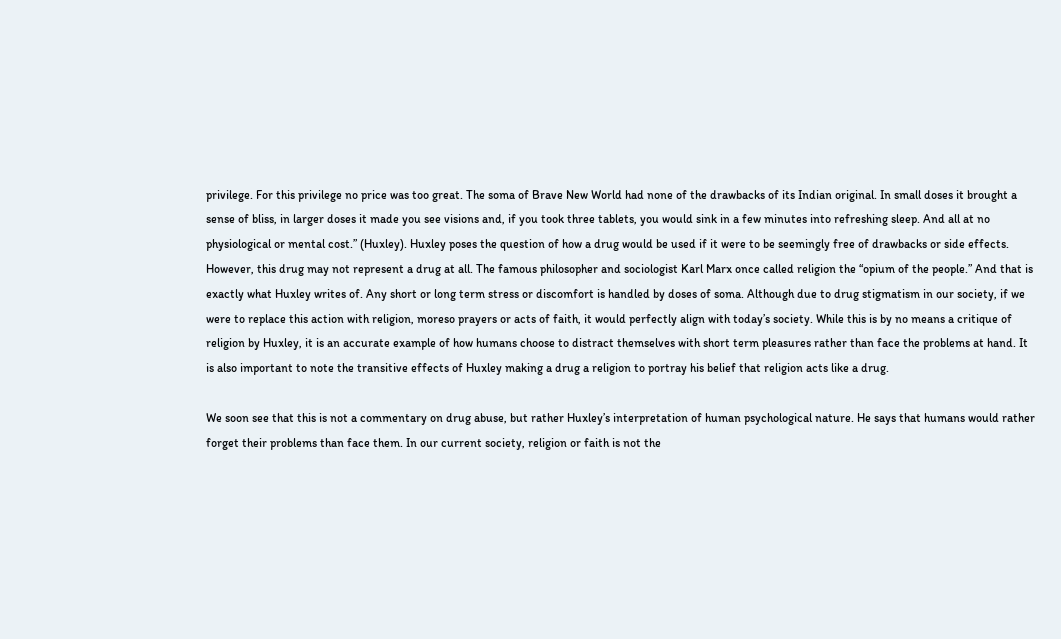privilege. For this privilege no price was too great. The soma of Brave New World had none of the drawbacks of its Indian original. In small doses it brought a sense of bliss, in larger doses it made you see visions and, if you took three tablets, you would sink in a few minutes into refreshing sleep. And all at no physiological or mental cost.” (Huxley). Huxley poses the question of how a drug would be used if it were to be seemingly free of drawbacks or side effects. However, this drug may not represent a drug at all. The famous philosopher and sociologist Karl Marx once called religion the “opium of the people.” And that is exactly what Huxley writes of. Any short or long term stress or discomfort is handled by doses of soma. Although due to drug stigmatism in our society, if we were to replace this action with religion, moreso prayers or acts of faith, it would perfectly align with today’s society. While this is by no means a critique of religion by Huxley, it is an accurate example of how humans choose to distract themselves with short term pleasures rather than face the problems at hand. It is also important to note the transitive effects of Huxley making a drug a religion to portray his belief that religion acts like a drug.

We soon see that this is not a commentary on drug abuse, but rather Huxley’s interpretation of human psychological nature. He says that humans would rather forget their problems than face them. In our current society, religion or faith is not the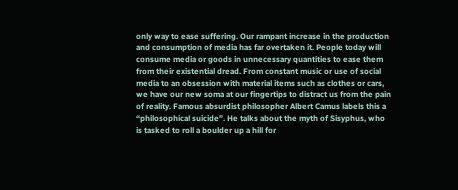only way to ease suffering. Our rampant increase in the production and consumption of media has far overtaken it. People today will consume media or goods in unnecessary quantities to ease them from their existential dread. From constant music or use of social media to an obsession with material items such as clothes or cars, we have our new soma at our fingertips to distract us from the pain of reality. Famous absurdist philosopher Albert Camus labels this a “philosophical suicide”. He talks about the myth of Sisyphus, who is tasked to roll a boulder up a hill for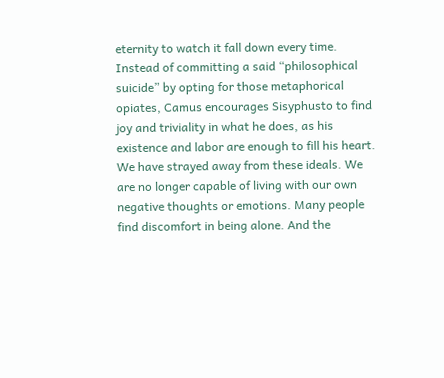eternity to watch it fall down every time. Instead of committing a said “philosophical suicide” by opting for those metaphorical opiates, Camus encourages Sisyphusto to find joy and triviality in what he does, as his existence and labor are enough to fill his heart. We have strayed away from these ideals. We are no longer capable of living with our own negative thoughts or emotions. Many people find discomfort in being alone. And the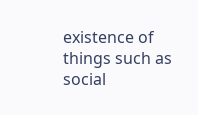existence of things such as social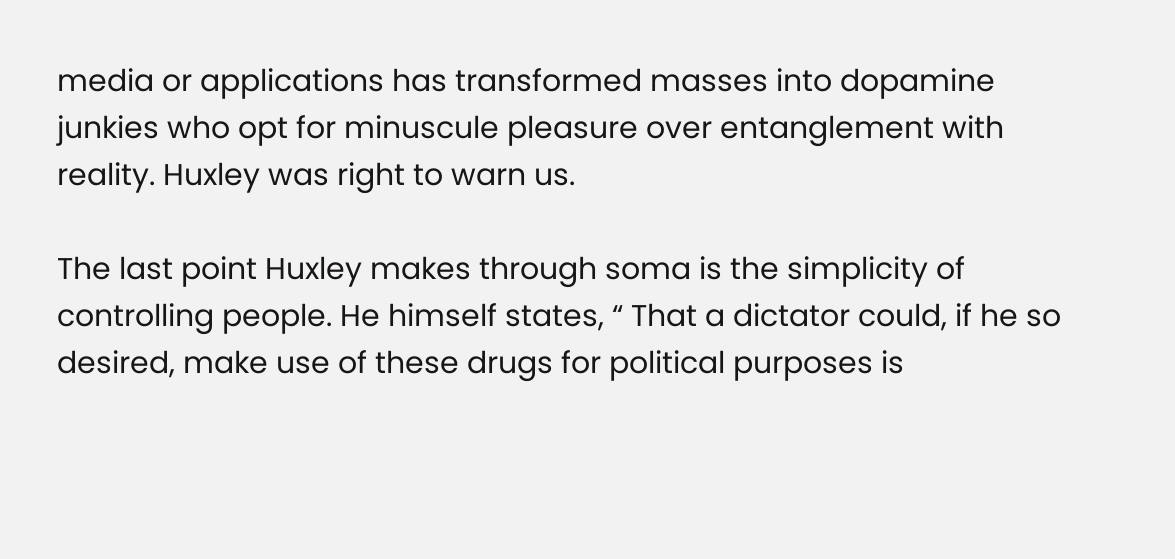media or applications has transformed masses into dopamine junkies who opt for minuscule pleasure over entanglement with reality. Huxley was right to warn us.

The last point Huxley makes through soma is the simplicity of controlling people. He himself states, “ That a dictator could, if he so desired, make use of these drugs for political purposes is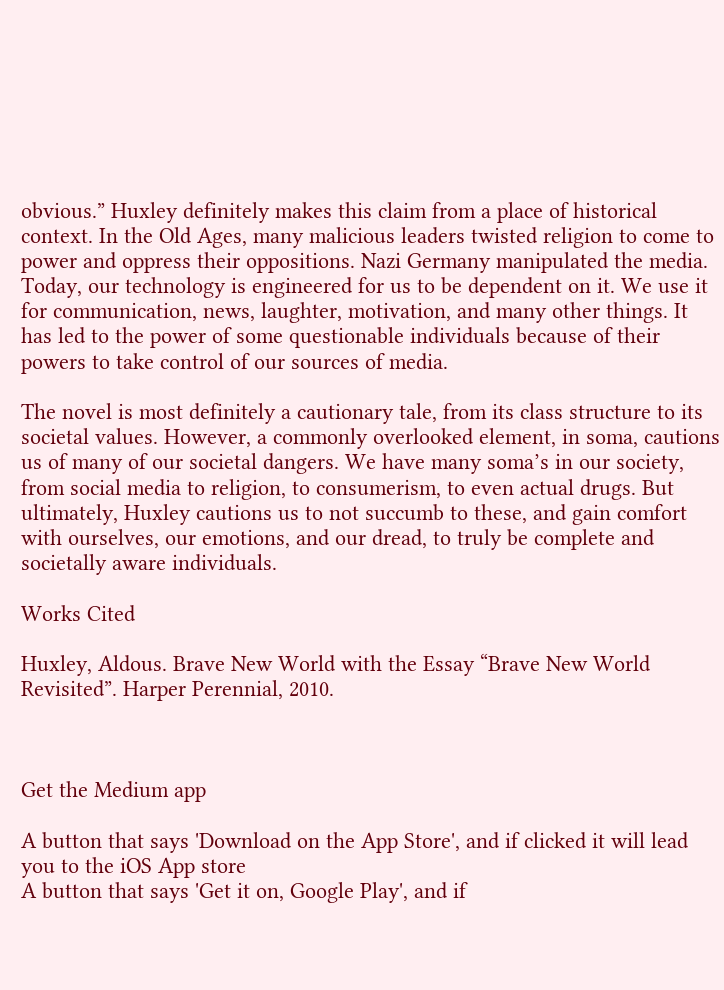obvious.” Huxley definitely makes this claim from a place of historical context. In the Old Ages, many malicious leaders twisted religion to come to power and oppress their oppositions. Nazi Germany manipulated the media. Today, our technology is engineered for us to be dependent on it. We use it for communication, news, laughter, motivation, and many other things. It has led to the power of some questionable individuals because of their powers to take control of our sources of media.

The novel is most definitely a cautionary tale, from its class structure to its societal values. However, a commonly overlooked element, in soma, cautions us of many of our societal dangers. We have many soma’s in our society, from social media to religion, to consumerism, to even actual drugs. But ultimately, Huxley cautions us to not succumb to these, and gain comfort with ourselves, our emotions, and our dread, to truly be complete and societally aware individuals.

Works Cited

Huxley, Aldous. Brave New World with the Essay “Brave New World Revisited”. Harper Perennial, 2010.



Get the Medium app

A button that says 'Download on the App Store', and if clicked it will lead you to the iOS App store
A button that says 'Get it on, Google Play', and if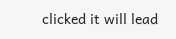clicked it will lead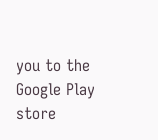you to the Google Play store